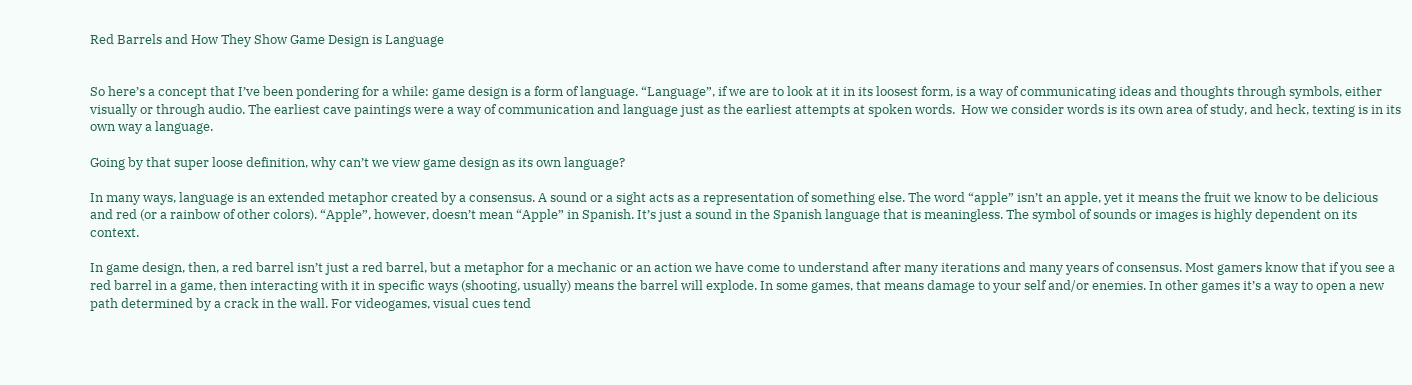Red Barrels and How They Show Game Design is Language


So here’s a concept that I’ve been pondering for a while: game design is a form of language. “Language”, if we are to look at it in its loosest form, is a way of communicating ideas and thoughts through symbols, either visually or through audio. The earliest cave paintings were a way of communication and language just as the earliest attempts at spoken words.  How we consider words is its own area of study, and heck, texting is in its own way a language.

Going by that super loose definition, why can’t we view game design as its own language?

In many ways, language is an extended metaphor created by a consensus. A sound or a sight acts as a representation of something else. The word “apple” isn’t an apple, yet it means the fruit we know to be delicious and red (or a rainbow of other colors). “Apple”, however, doesn’t mean “Apple” in Spanish. It’s just a sound in the Spanish language that is meaningless. The symbol of sounds or images is highly dependent on its context.

In game design, then, a red barrel isn’t just a red barrel, but a metaphor for a mechanic or an action we have come to understand after many iterations and many years of consensus. Most gamers know that if you see a red barrel in a game, then interacting with it in specific ways (shooting, usually) means the barrel will explode. In some games, that means damage to your self and/or enemies. In other games it’s a way to open a new path determined by a crack in the wall. For videogames, visual cues tend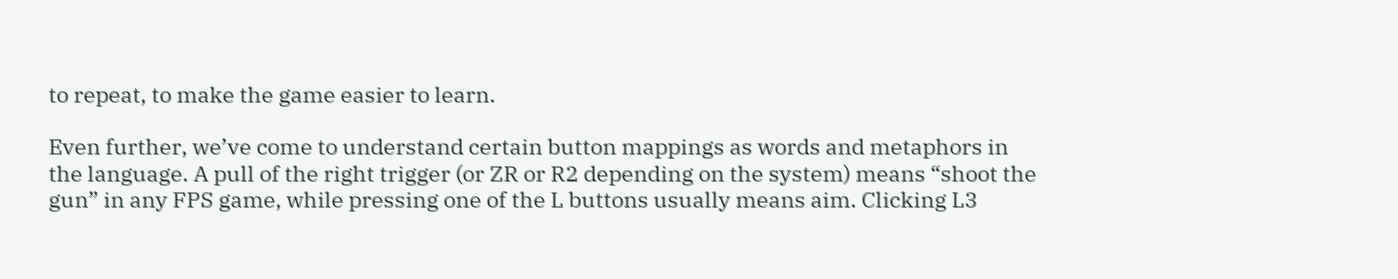to repeat, to make the game easier to learn.

Even further, we’ve come to understand certain button mappings as words and metaphors in the language. A pull of the right trigger (or ZR or R2 depending on the system) means “shoot the gun” in any FPS game, while pressing one of the L buttons usually means aim. Clicking L3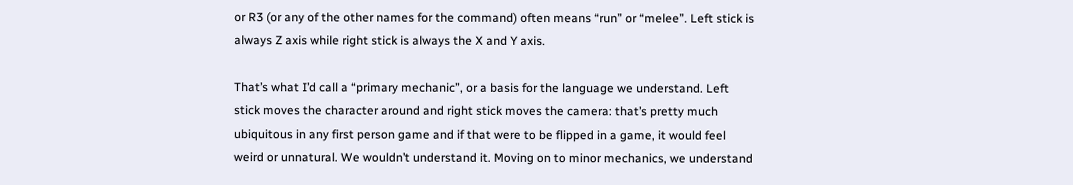or R3 (or any of the other names for the command) often means “run” or “melee”. Left stick is always Z axis while right stick is always the X and Y axis.

That’s what I’d call a “primary mechanic”, or a basis for the language we understand. Left stick moves the character around and right stick moves the camera: that’s pretty much ubiquitous in any first person game and if that were to be flipped in a game, it would feel weird or unnatural. We wouldn’t understand it. Moving on to minor mechanics, we understand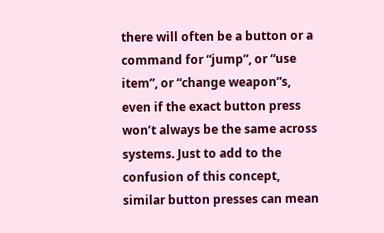there will often be a button or a command for “jump”, or “use item”, or “change weapon”s, even if the exact button press won’t always be the same across systems. Just to add to the confusion of this concept, similar button presses can mean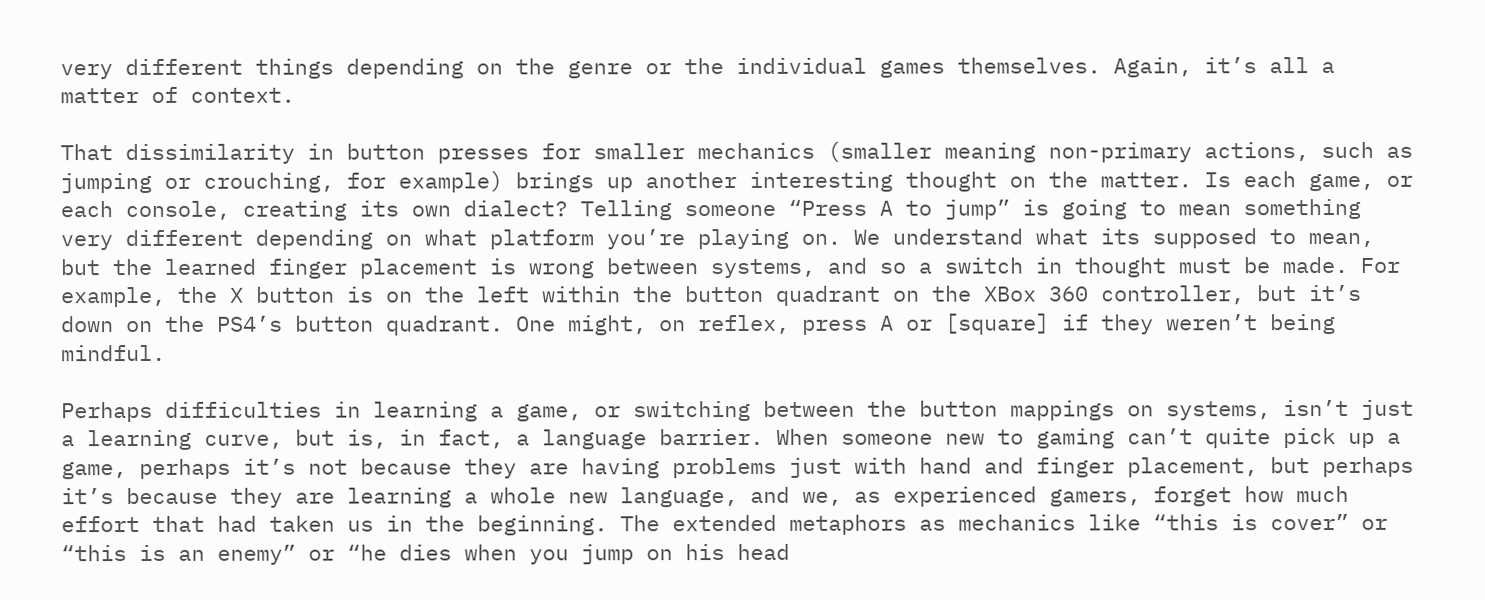very different things depending on the genre or the individual games themselves. Again, it’s all a matter of context.

That dissimilarity in button presses for smaller mechanics (smaller meaning non-primary actions, such as jumping or crouching, for example) brings up another interesting thought on the matter. Is each game, or each console, creating its own dialect? Telling someone “Press A to jump” is going to mean something very different depending on what platform you’re playing on. We understand what its supposed to mean, but the learned finger placement is wrong between systems, and so a switch in thought must be made. For example, the X button is on the left within the button quadrant on the XBox 360 controller, but it’s down on the PS4’s button quadrant. One might, on reflex, press A or [square] if they weren’t being mindful.

Perhaps difficulties in learning a game, or switching between the button mappings on systems, isn’t just a learning curve, but is, in fact, a language barrier. When someone new to gaming can’t quite pick up a game, perhaps it’s not because they are having problems just with hand and finger placement, but perhaps it’s because they are learning a whole new language, and we, as experienced gamers, forget how much effort that had taken us in the beginning. The extended metaphors as mechanics like “this is cover” or “this is an enemy” or “he dies when you jump on his head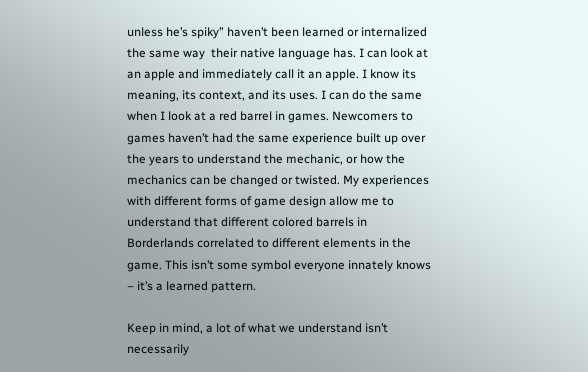unless he’s spiky” haven’t been learned or internalized the same way  their native language has. I can look at an apple and immediately call it an apple. I know its meaning, its context, and its uses. I can do the same when I look at a red barrel in games. Newcomers to games haven’t had the same experience built up over the years to understand the mechanic, or how the mechanics can be changed or twisted. My experiences with different forms of game design allow me to understand that different colored barrels in Borderlands correlated to different elements in the game. This isn’t some symbol everyone innately knows – it’s a learned pattern.

Keep in mind, a lot of what we understand isn’t necessarily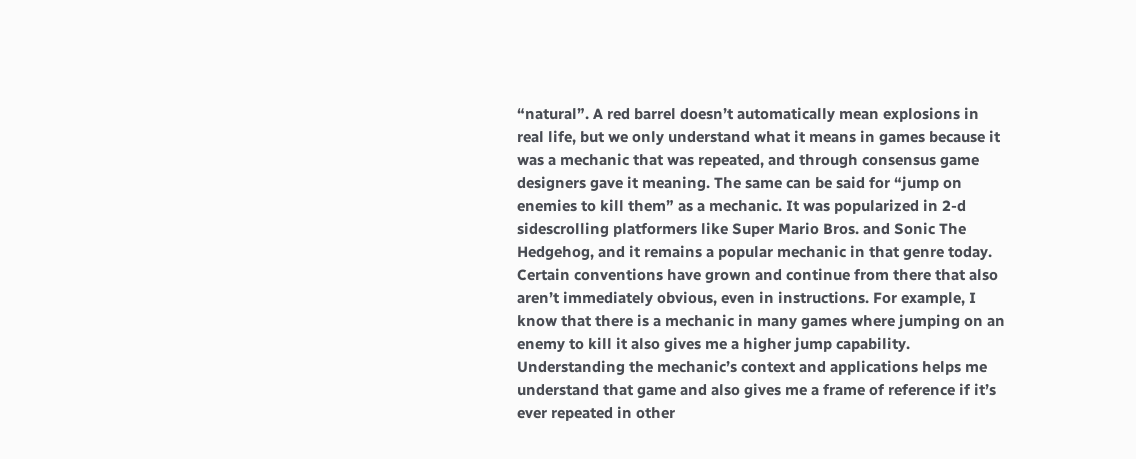“natural”. A red barrel doesn’t automatically mean explosions in real life, but we only understand what it means in games because it was a mechanic that was repeated, and through consensus game designers gave it meaning. The same can be said for “jump on enemies to kill them” as a mechanic. It was popularized in 2-d sidescrolling platformers like Super Mario Bros. and Sonic The Hedgehog, and it remains a popular mechanic in that genre today. Certain conventions have grown and continue from there that also aren’t immediately obvious, even in instructions. For example, I know that there is a mechanic in many games where jumping on an enemy to kill it also gives me a higher jump capability. Understanding the mechanic’s context and applications helps me understand that game and also gives me a frame of reference if it’s ever repeated in other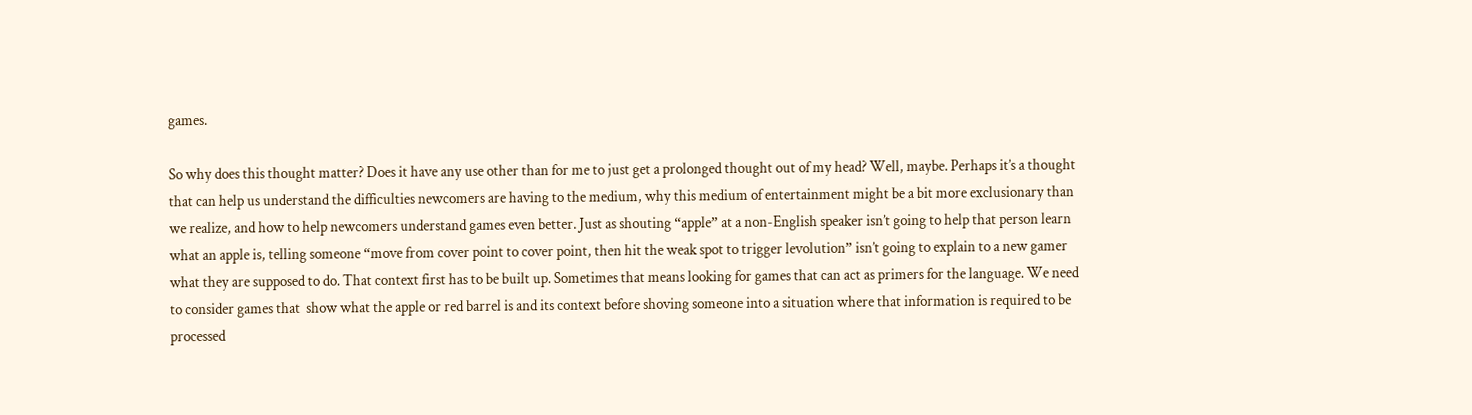games.

So why does this thought matter? Does it have any use other than for me to just get a prolonged thought out of my head? Well, maybe. Perhaps it’s a thought that can help us understand the difficulties newcomers are having to the medium, why this medium of entertainment might be a bit more exclusionary than we realize, and how to help newcomers understand games even better. Just as shouting “apple” at a non-English speaker isn’t going to help that person learn what an apple is, telling someone “move from cover point to cover point, then hit the weak spot to trigger levolution” isn’t going to explain to a new gamer what they are supposed to do. That context first has to be built up. Sometimes that means looking for games that can act as primers for the language. We need to consider games that  show what the apple or red barrel is and its context before shoving someone into a situation where that information is required to be processed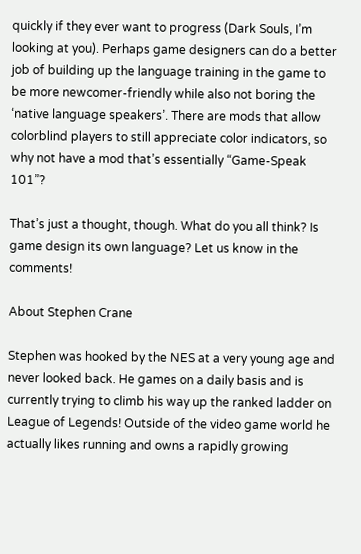quickly if they ever want to progress (Dark Souls, I’m looking at you). Perhaps game designers can do a better job of building up the language training in the game to be more newcomer-friendly while also not boring the ‘native language speakers’. There are mods that allow colorblind players to still appreciate color indicators, so why not have a mod that’s essentially “Game-Speak 101”?

That’s just a thought, though. What do you all think? Is game design its own language? Let us know in the comments!

About Stephen Crane

Stephen was hooked by the NES at a very young age and never looked back. He games on a daily basis and is currently trying to climb his way up the ranked ladder on League of Legends! Outside of the video game world he actually likes running and owns a rapidly growing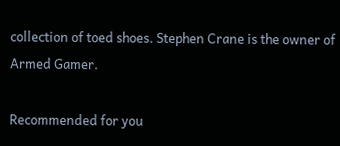collection of toed shoes. Stephen Crane is the owner of Armed Gamer.

Recommended for you